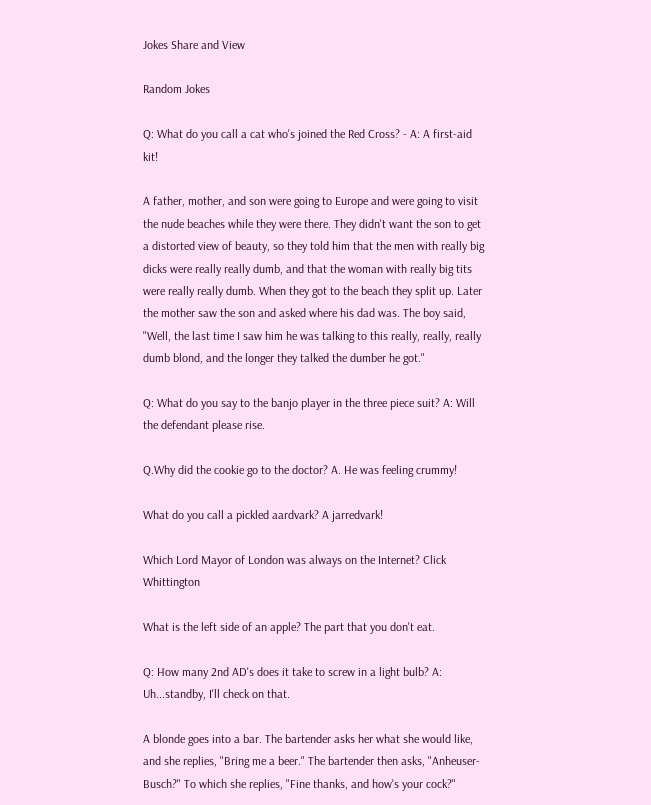Jokes Share and View

Random Jokes

Q: What do you call a cat who's joined the Red Cross? - A: A first-aid kit!

A father, mother, and son were going to Europe and were going to visit the nude beaches while they were there. They didn't want the son to get a distorted view of beauty, so they told him that the men with really big dicks were really really dumb, and that the woman with really big tits were really really dumb. When they got to the beach they split up. Later the mother saw the son and asked where his dad was. The boy said, "Well, the last time I saw him he was talking to this really, really, really dumb blond, and the longer they talked the dumber he got."

Q: What do you say to the banjo player in the three piece suit? A: Will the defendant please rise.

Q.Why did the cookie go to the doctor? A. He was feeling crummy!

What do you call a pickled aardvark? A jarredvark!

Which Lord Mayor of London was always on the Internet? Click Whittington

What is the left side of an apple? The part that you don't eat.

Q: How many 2nd AD's does it take to screw in a light bulb? A: Uh...standby, I'll check on that.

A blonde goes into a bar. The bartender asks her what she would like, and she replies, "Bring me a beer." The bartender then asks, "Anheuser-Busch?" To which she replies, "Fine thanks, and how's your cock?"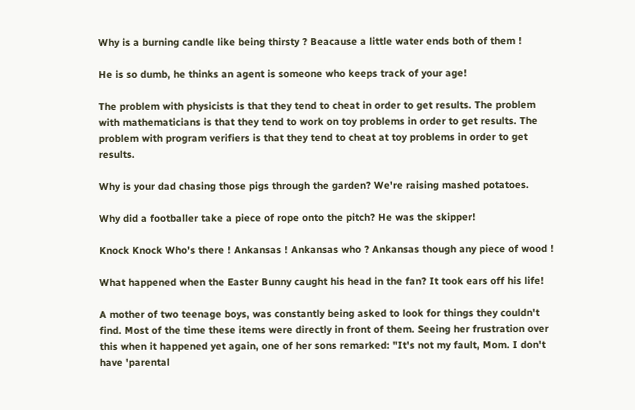Why is a burning candle like being thirsty ? Beacause a little water ends both of them !

He is so dumb, he thinks an agent is someone who keeps track of your age!

The problem with physicists is that they tend to cheat in order to get results. The problem with mathematicians is that they tend to work on toy problems in order to get results. The problem with program verifiers is that they tend to cheat at toy problems in order to get results.

Why is your dad chasing those pigs through the garden? We're raising mashed potatoes.

Why did a footballer take a piece of rope onto the pitch? He was the skipper!

Knock Knock Who's there ! Ankansas ! Ankansas who ? Ankansas though any piece of wood !

What happened when the Easter Bunny caught his head in the fan? It took ears off his life!

A mother of two teenage boys, was constantly being asked to look for things they couldn't find. Most of the time these items were directly in front of them. Seeing her frustration over this when it happened yet again, one of her sons remarked: "It's not my fault, Mom. I don't have 'parental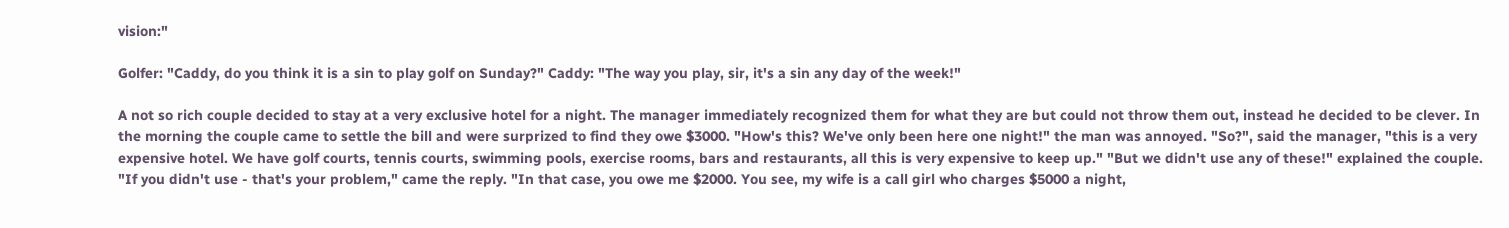vision:"

Golfer: "Caddy, do you think it is a sin to play golf on Sunday?" Caddy: "The way you play, sir, it's a sin any day of the week!"

A not so rich couple decided to stay at a very exclusive hotel for a night. The manager immediately recognized them for what they are but could not throw them out, instead he decided to be clever. In the morning the couple came to settle the bill and were surprized to find they owe $3000. "How's this? We've only been here one night!" the man was annoyed. "So?", said the manager, "this is a very expensive hotel. We have golf courts, tennis courts, swimming pools, exercise rooms, bars and restaurants, all this is very expensive to keep up." "But we didn't use any of these!" explained the couple. "If you didn't use - that's your problem," came the reply. "In that case, you owe me $2000. You see, my wife is a call girl who charges $5000 a night,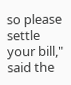so please settle your bill," said the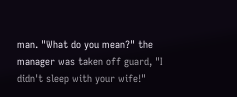man. "What do you mean?" the manager was taken off guard, "I didn't sleep with your wife!"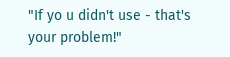"If yo u didn't use - that's your problem!"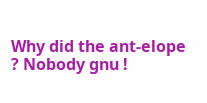Why did the ant-elope ? Nobody gnu !